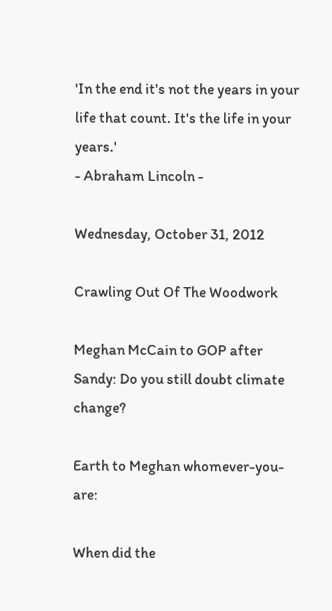'In the end it's not the years in your life that count. It's the life in your years.'
- Abraham Lincoln -

Wednesday, October 31, 2012

Crawling Out Of The Woodwork

Meghan McCain to GOP after Sandy: Do you still doubt climate change?

Earth to Meghan whomever-you-are:

When did the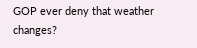GOP ever deny that weather changes?